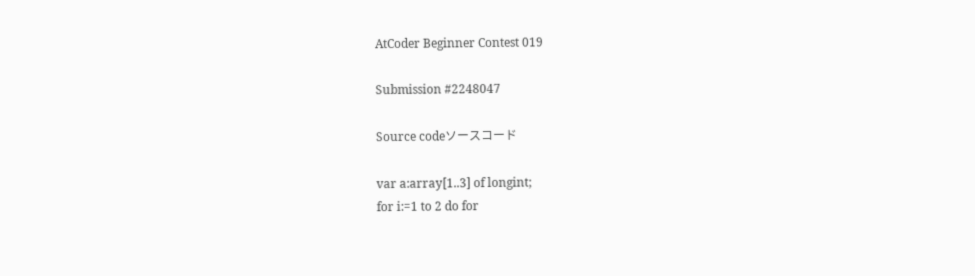AtCoder Beginner Contest 019

Submission #2248047

Source codeソースコード

var a:array[1..3] of longint;
for i:=1 to 2 do for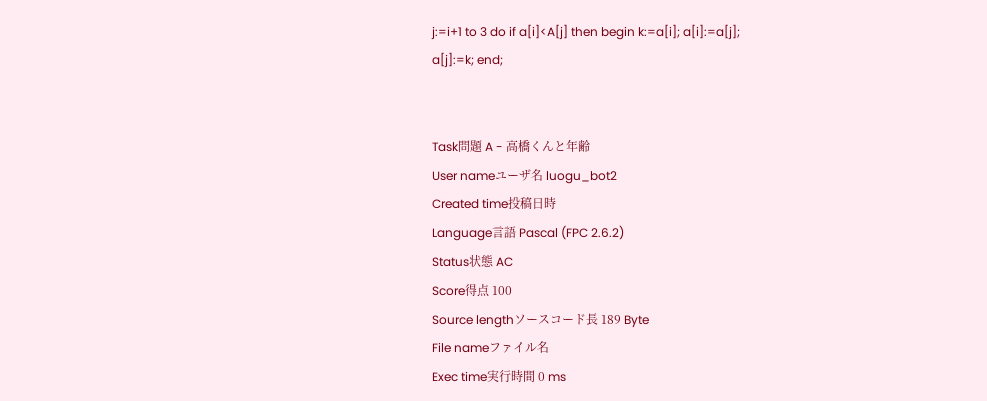j:=i+1 to 3 do if a[i]<A[j] then begin k:=a[i]; a[i]:=a[j];
a[j]:=k; end;


Task問題 A - 高橋くんと年齢
User nameユーザ名 luogu_bot2
Created time投稿日時
Language言語 Pascal (FPC 2.6.2)
Status状態 AC
Score得点 100
Source lengthソースコード長 189 Byte
File nameファイル名
Exec time実行時間 0 ms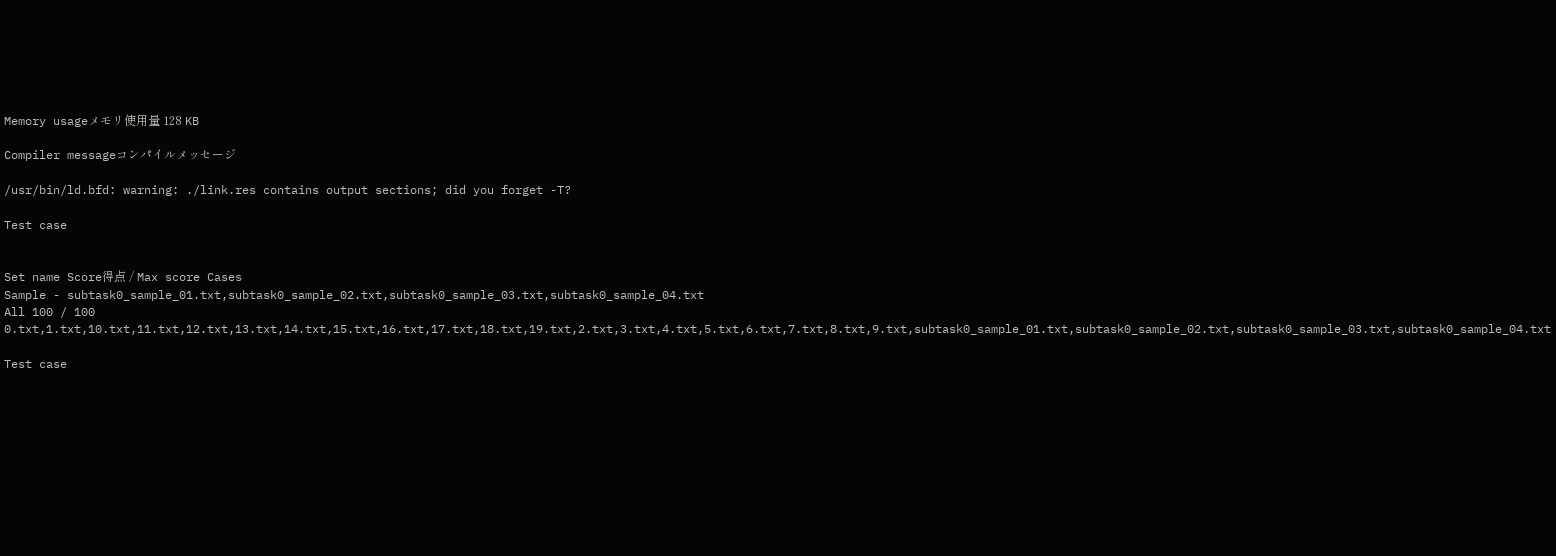Memory usageメモリ使用量 128 KB

Compiler messageコンパイルメッセージ

/usr/bin/ld.bfd: warning: ./link.res contains output sections; did you forget -T?

Test case


Set name Score得点 / Max score Cases
Sample - subtask0_sample_01.txt,subtask0_sample_02.txt,subtask0_sample_03.txt,subtask0_sample_04.txt
All 100 / 100 0.txt,1.txt,10.txt,11.txt,12.txt,13.txt,14.txt,15.txt,16.txt,17.txt,18.txt,19.txt,2.txt,3.txt,4.txt,5.txt,6.txt,7.txt,8.txt,9.txt,subtask0_sample_01.txt,subtask0_sample_02.txt,subtask0_sample_03.txt,subtask0_sample_04.txt

Test case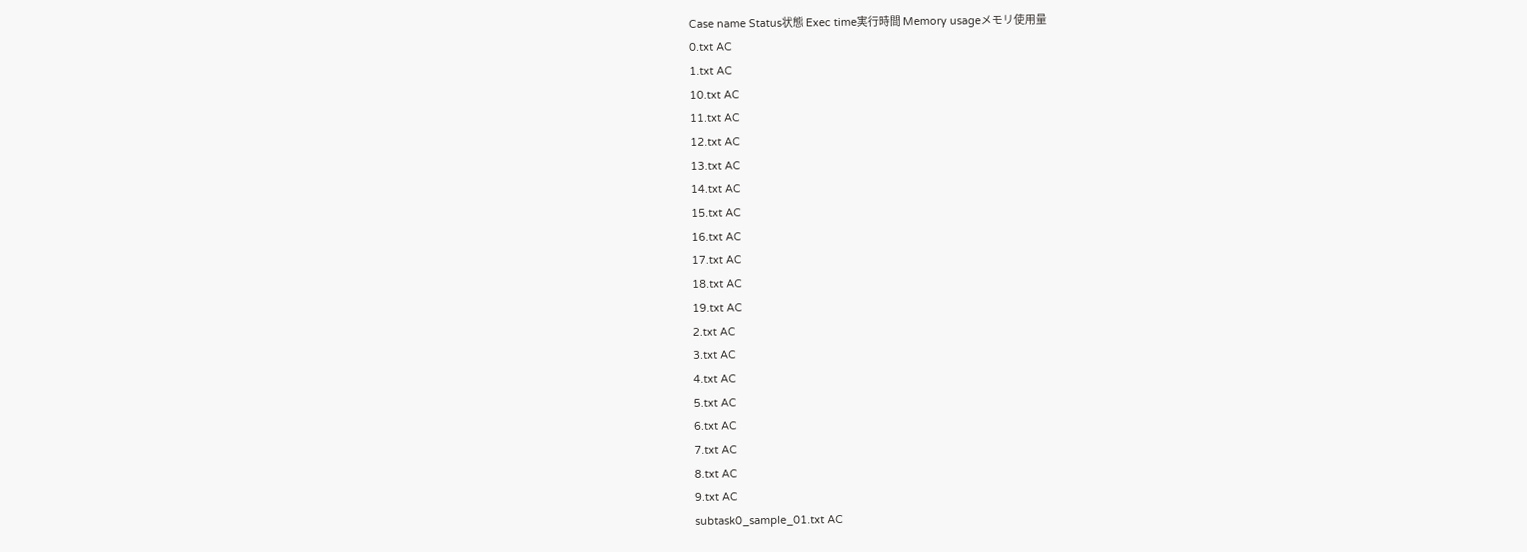Case name Status状態 Exec time実行時間 Memory usageメモリ使用量
0.txt AC
1.txt AC
10.txt AC
11.txt AC
12.txt AC
13.txt AC
14.txt AC
15.txt AC
16.txt AC
17.txt AC
18.txt AC
19.txt AC
2.txt AC
3.txt AC
4.txt AC
5.txt AC
6.txt AC
7.txt AC
8.txt AC
9.txt AC
subtask0_sample_01.txt AC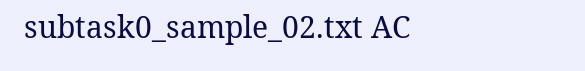subtask0_sample_02.txt AC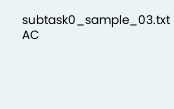subtask0_sample_03.txt AC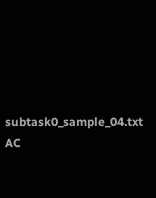subtask0_sample_04.txt AC